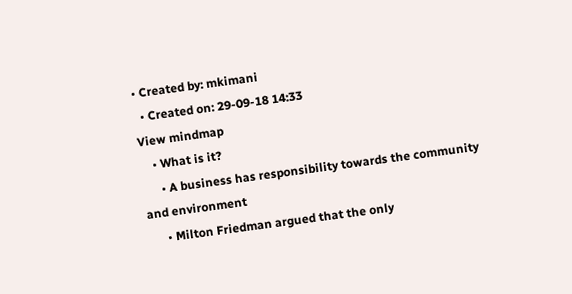• Created by: mkimani
  • Created on: 29-09-18 14:33
View mindmap
    • What is it?
      • A business has responsibility towards the community and environment
      • Milton Friedman argued that the only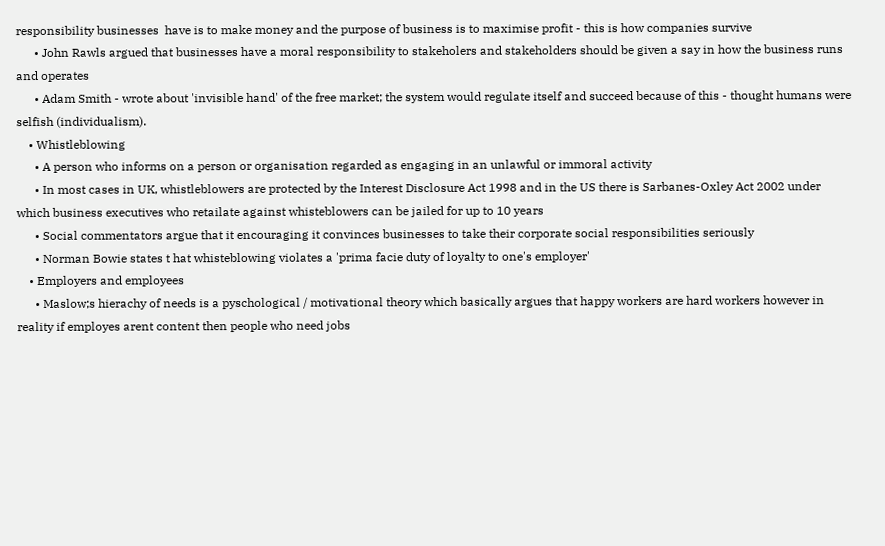responsibility businesses  have is to make money and the purpose of business is to maximise profit - this is how companies survive
      • John Rawls argued that businesses have a moral responsibility to stakeholers and stakeholders should be given a say in how the business runs and operates
      • Adam Smith - wrote about 'invisible hand' of the free market; the system would regulate itself and succeed because of this - thought humans were selfish (individualism).
    • Whistleblowing
      • A person who informs on a person or organisation regarded as engaging in an unlawful or immoral activity
      • In most cases in UK, whistleblowers are protected by the Interest Disclosure Act 1998 and in the US there is Sarbanes-Oxley Act 2002 under which business executives who retailate against whisteblowers can be jailed for up to 10 years
      • Social commentators argue that it encouraging it convinces businesses to take their corporate social responsibilities seriously
      • Norman Bowie states t hat whisteblowing violates a 'prima facie duty of loyalty to one's employer'
    • Employers and employees
      • Maslow;s hierachy of needs is a pyschological / motivational theory which basically argues that happy workers are hard workers however in reality if employes arent content then people who need jobs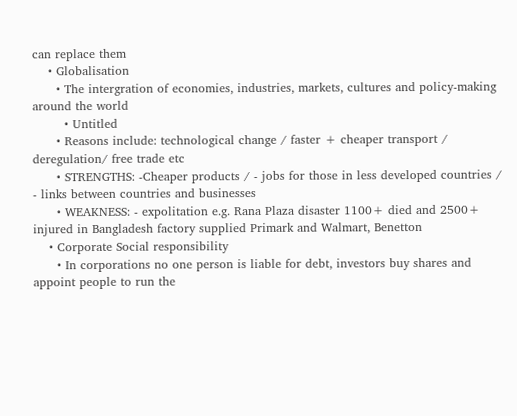can replace them
    • Globalisation
      • The intergration of economies, industries, markets, cultures and policy-making around the world
        • Untitled
      • Reasons include: technological change / faster + cheaper transport / deregulation/ free trade etc
      • STRENGTHS: -Cheaper products / - jobs for those in less developed countries / - links between countries and businesses
      • WEAKNESS: - expolitation e.g. Rana Plaza disaster 1100+ died and 2500+ injured in Bangladesh factory supplied Primark and Walmart, Benetton
    • Corporate Social responsibility
      • In corporations no one person is liable for debt, investors buy shares and appoint people to run the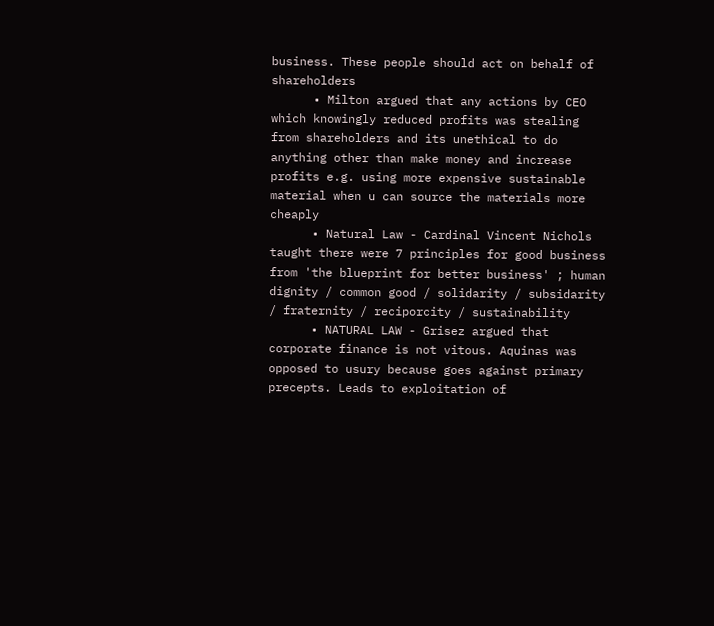business. These people should act on behalf of shareholders
      • Milton argued that any actions by CEO which knowingly reduced profits was stealing from shareholders and its unethical to do anything other than make money and increase profits e.g. using more expensive sustainable material when u can source the materials more cheaply
      • Natural Law - Cardinal Vincent Nichols taught there were 7 principles for good business from 'the blueprint for better business' ; human dignity / common good / solidarity / subsidarity / fraternity / reciporcity / sustainability
      • NATURAL LAW - Grisez argued that corporate finance is not vitous. Aquinas was opposed to usury because goes against primary precepts. Leads to exploitation of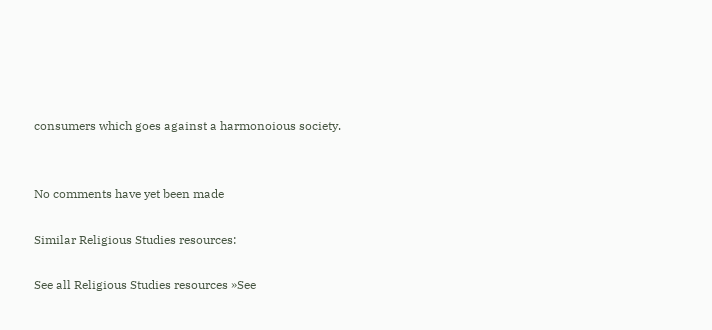consumers which goes against a harmonoious society.


No comments have yet been made

Similar Religious Studies resources:

See all Religious Studies resources »See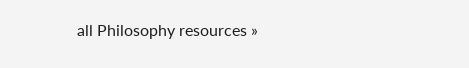all Philosophy resources »